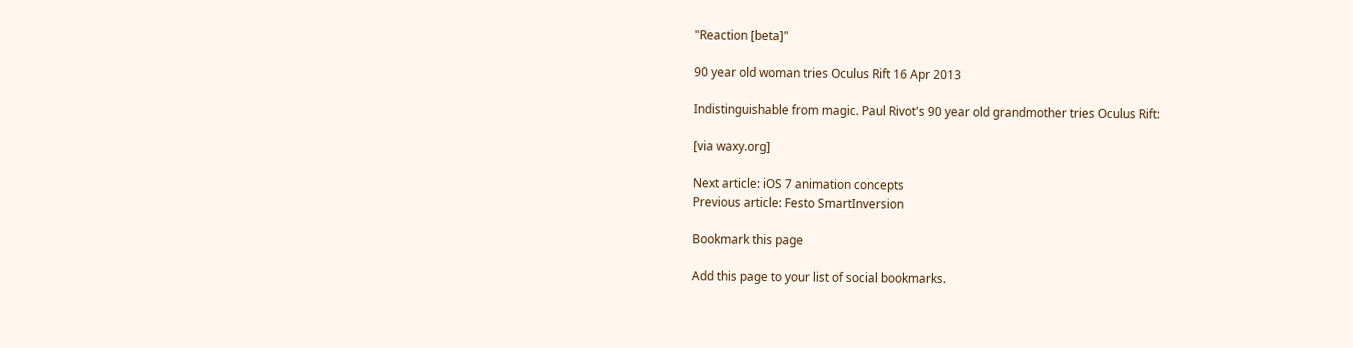"Reaction [beta]"

90 year old woman tries Oculus Rift 16 Apr 2013

Indistinguishable from magic. Paul Rivot's 90 year old grandmother tries Oculus Rift:

[via waxy.org]

Next article: iOS 7 animation concepts
Previous article: Festo SmartInversion

Bookmark this page

Add this page to your list of social bookmarks.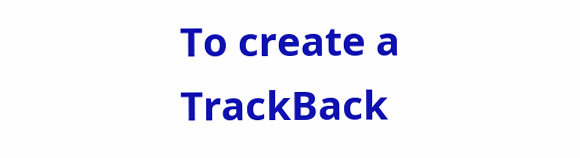To create a TrackBack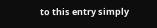to this entry simply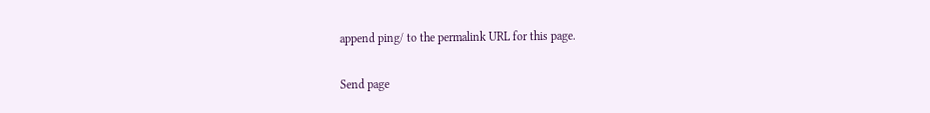append ping/ to the permalink URL for this page.

Send page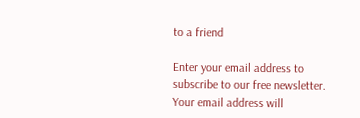to a friend

Enter your email address to subscribe to our free newsletter.
Your email address will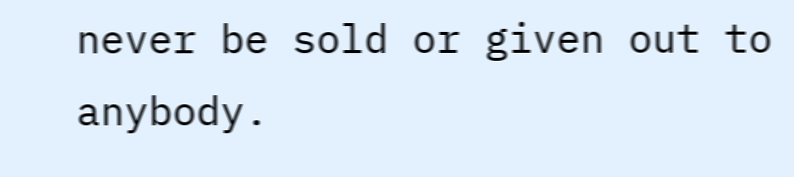never be sold or given out to anybody.